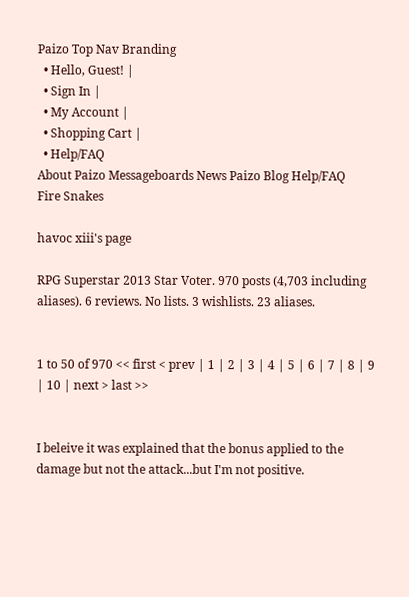Paizo Top Nav Branding
  • Hello, Guest! |
  • Sign In |
  • My Account |
  • Shopping Cart |
  • Help/FAQ
About Paizo Messageboards News Paizo Blog Help/FAQ
Fire Snakes

havoc xiii's page

RPG Superstar 2013 Star Voter. 970 posts (4,703 including aliases). 6 reviews. No lists. 3 wishlists. 23 aliases.


1 to 50 of 970 << first < prev | 1 | 2 | 3 | 4 | 5 | 6 | 7 | 8 | 9 | 10 | next > last >>


I beleive it was explained that the bonus applied to the damage but not the attack...but I'm not positive.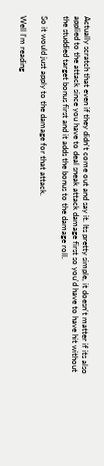Actually scratch that even if they didn't come out and say it. Its pretty simple, it doesn't matter if its also applied to the attack since you have to deal sneak attack damage first so you'd have to have hit without the studdied target bonus first and it adds the bonus to the damage roll.

So it would just apply to the damage for that attack.

Well I'm reading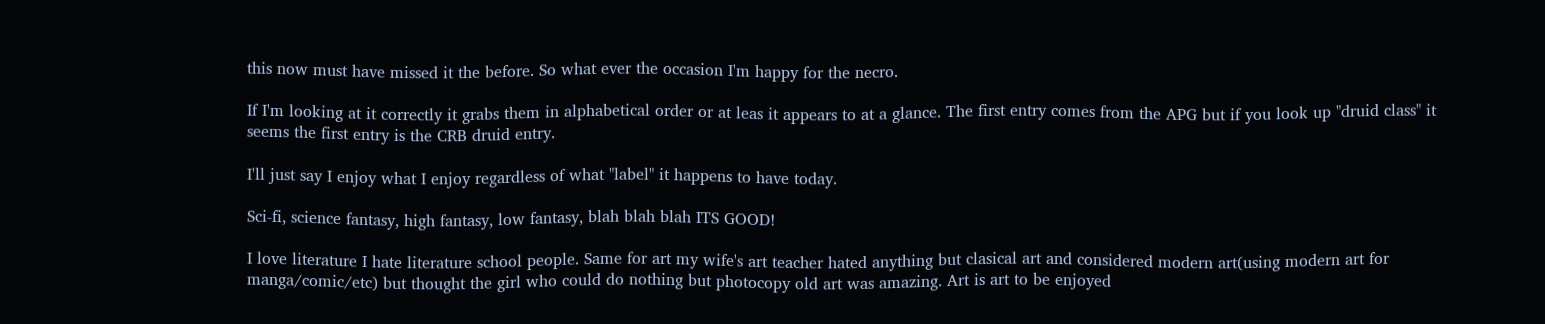this now must have missed it the before. So what ever the occasion I'm happy for the necro.

If I'm looking at it correctly it grabs them in alphabetical order or at leas it appears to at a glance. The first entry comes from the APG but if you look up "druid class" it seems the first entry is the CRB druid entry.

I'll just say I enjoy what I enjoy regardless of what "label" it happens to have today.

Sci-fi, science fantasy, high fantasy, low fantasy, blah blah blah ITS GOOD!

I love literature I hate literature school people. Same for art my wife's art teacher hated anything but clasical art and considered modern art(using modern art for manga/comic/etc) but thought the girl who could do nothing but photocopy old art was amazing. Art is art to be enjoyed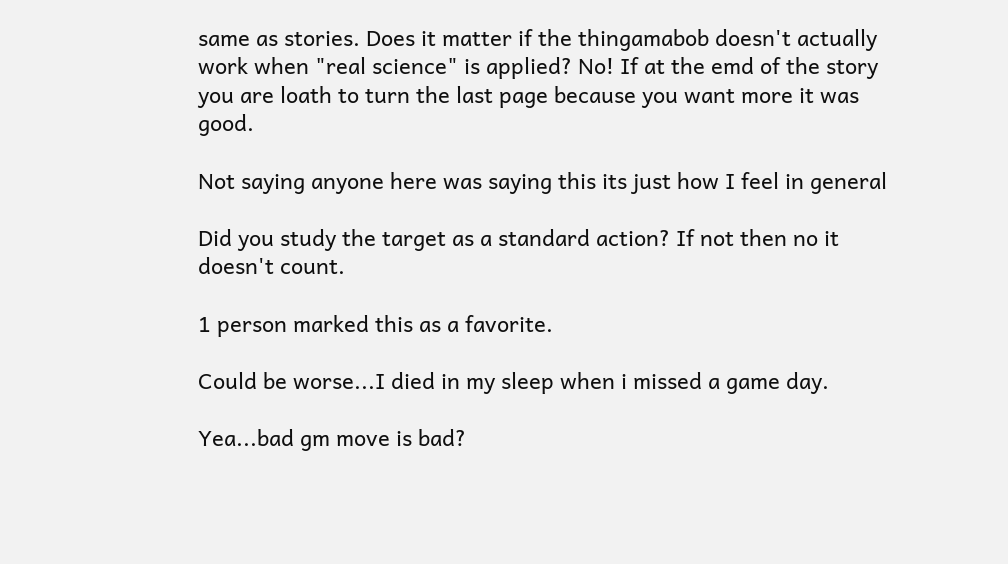same as stories. Does it matter if the thingamabob doesn't actually work when "real science" is applied? No! If at the emd of the story you are loath to turn the last page because you want more it was good.

Not saying anyone here was saying this its just how I feel in general

Did you study the target as a standard action? If not then no it doesn't count.

1 person marked this as a favorite.

Could be worse...I died in my sleep when i missed a game day.

Yea...bad gm move is bad?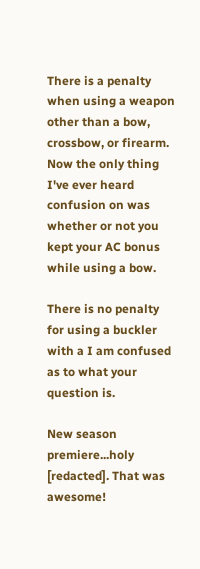There is a penalty when using a weapon other than a bow, crossbow, or firearm. Now the only thing I've ever heard confusion on was whether or not you kept your AC bonus while using a bow.

There is no penalty for using a buckler with a I am confused as to what your question is.

New season premiere...holy [redacted]. That was awesome!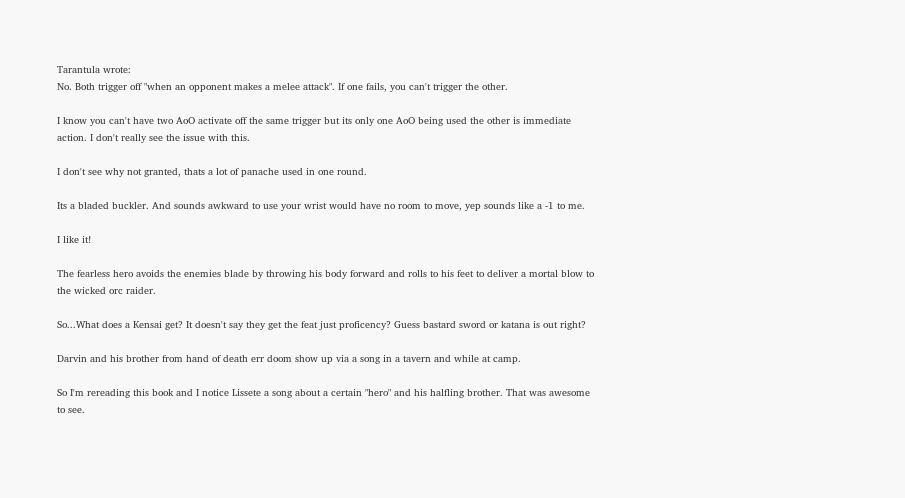Tarantula wrote:
No. Both trigger off "when an opponent makes a melee attack". If one fails, you can't trigger the other.

I know you can't have two AoO activate off the same trigger but its only one AoO being used the other is immediate action. I don't really see the issue with this.

I don't see why not granted, thats a lot of panache used in one round.

Its a bladed buckler. And sounds awkward to use your wrist would have no room to move, yep sounds like a -1 to me.

I like it!

The fearless hero avoids the enemies blade by throwing his body forward and rolls to his feet to deliver a mortal blow to the wicked orc raider.

So...What does a Kensai get? It doesn't say they get the feat just proficency? Guess bastard sword or katana is out right?

Darvin and his brother from hand of death err doom show up via a song in a tavern and while at camp.

So I'm rereading this book and I notice Lissete a song about a certain "hero" and his halfling brother. That was awesome to see.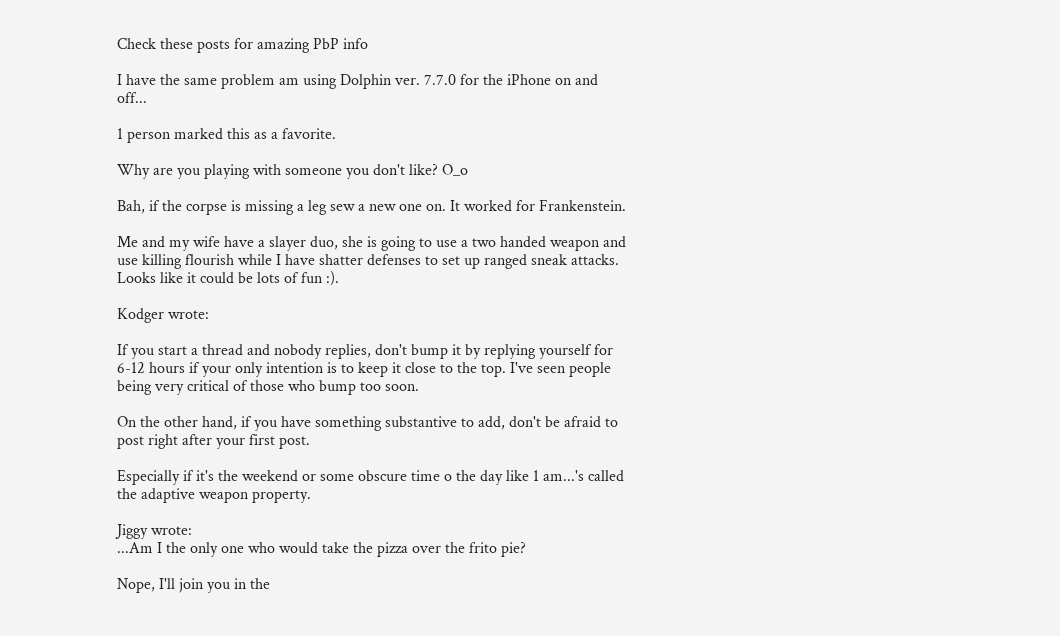Check these posts for amazing PbP info

I have the same problem am using Dolphin ver. 7.7.0 for the iPhone on and off...

1 person marked this as a favorite.

Why are you playing with someone you don't like? O_o

Bah, if the corpse is missing a leg sew a new one on. It worked for Frankenstein.

Me and my wife have a slayer duo, she is going to use a two handed weapon and use killing flourish while I have shatter defenses to set up ranged sneak attacks. Looks like it could be lots of fun :).

Kodger wrote:

If you start a thread and nobody replies, don't bump it by replying yourself for 6-12 hours if your only intention is to keep it close to the top. I've seen people being very critical of those who bump too soon.

On the other hand, if you have something substantive to add, don't be afraid to post right after your first post.

Especially if it's the weekend or some obscure time o the day like 1 am...'s called the adaptive weapon property.

Jiggy wrote:
...Am I the only one who would take the pizza over the frito pie?

Nope, I'll join you in the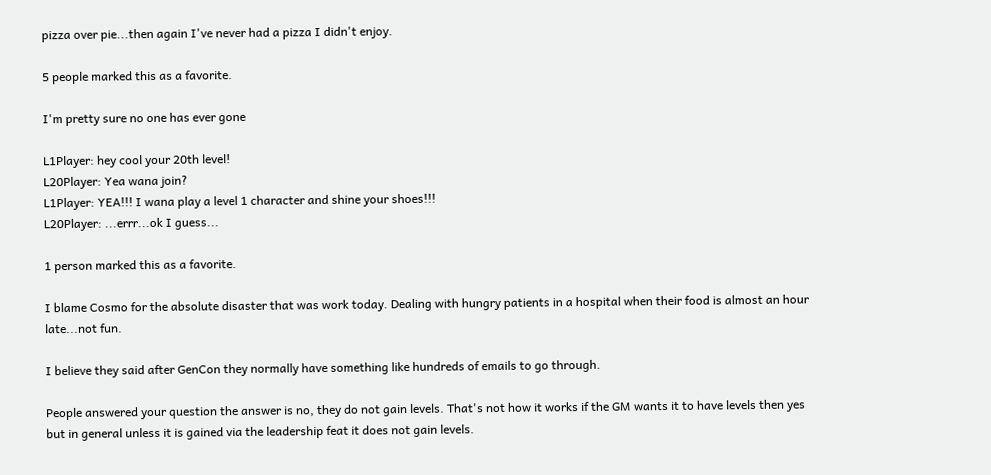pizza over pie...then again I've never had a pizza I didn't enjoy.

5 people marked this as a favorite.

I'm pretty sure no one has ever gone

L1Player: hey cool your 20th level!
L20Player: Yea wana join?
L1Player: YEA!!! I wana play a level 1 character and shine your shoes!!!
L20Player: ...errr...ok I guess...

1 person marked this as a favorite.

I blame Cosmo for the absolute disaster that was work today. Dealing with hungry patients in a hospital when their food is almost an hour late...not fun.

I believe they said after GenCon they normally have something like hundreds of emails to go through.

People answered your question the answer is no, they do not gain levels. That's not how it works if the GM wants it to have levels then yes but in general unless it is gained via the leadership feat it does not gain levels.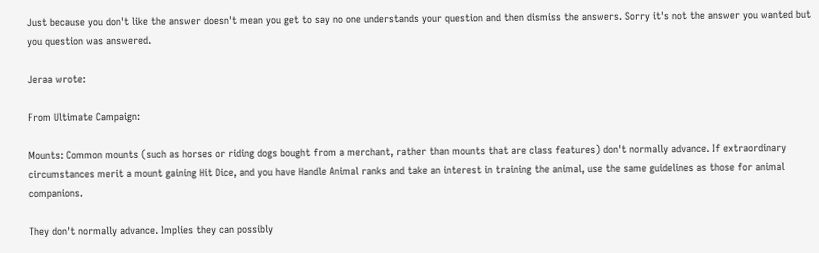Just because you don't like the answer doesn't mean you get to say no one understands your question and then dismiss the answers. Sorry it's not the answer you wanted but you question was answered.

Jeraa wrote:

From Ultimate Campaign:

Mounts: Common mounts (such as horses or riding dogs bought from a merchant, rather than mounts that are class features) don't normally advance. If extraordinary circumstances merit a mount gaining Hit Dice, and you have Handle Animal ranks and take an interest in training the animal, use the same guidelines as those for animal companions.

They don't normally advance. Implies they can possibly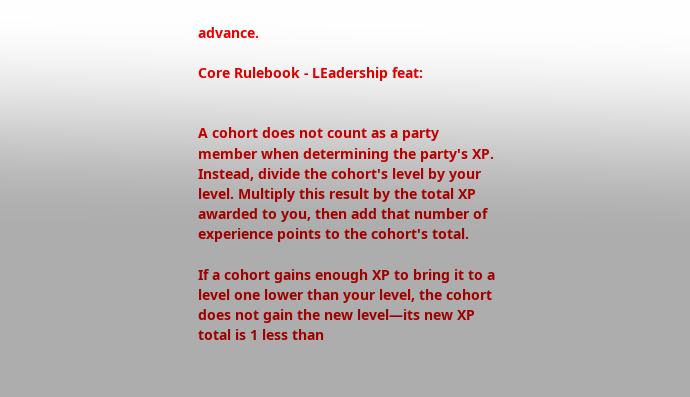advance.

Core Rulebook - LEadership feat:


A cohort does not count as a party member when determining the party's XP. Instead, divide the cohort's level by your level. Multiply this result by the total XP awarded to you, then add that number of experience points to the cohort's total.

If a cohort gains enough XP to bring it to a level one lower than your level, the cohort does not gain the new level—its new XP total is 1 less than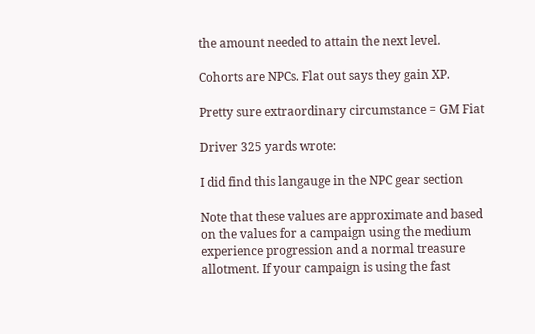the amount needed to attain the next level.

Cohorts are NPCs. Flat out says they gain XP.

Pretty sure extraordinary circumstance = GM Fiat

Driver 325 yards wrote:

I did find this langauge in the NPC gear section

Note that these values are approximate and based on the values for a campaign using the medium experience progression and a normal treasure allotment. If your campaign is using the fast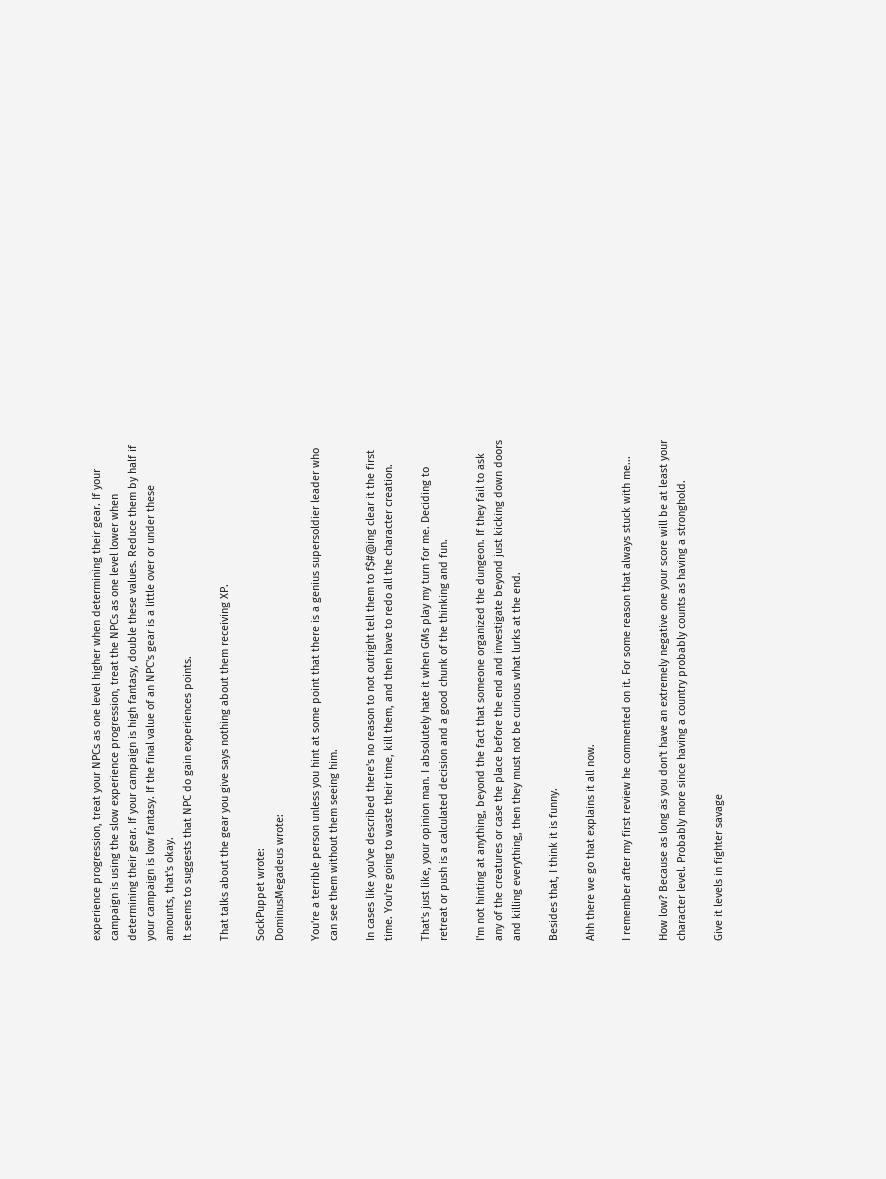experience progression, treat your NPCs as one level higher when determining their gear. If your campaign is using the slow experience progression, treat the NPCs as one level lower when determining their gear. If your campaign is high fantasy, double these values. Reduce them by half if your campaign is low fantasy. If the final value of an NPC's gear is a little over or under these amounts, that's okay.
It seems to suggests that NPC do gain experiences points.

That talks about the gear you give says nothing about them receiving XP.

SockPuppet wrote:
DominusMegadeus wrote:

You're a terrible person unless you hint at some point that there is a genius supersoldier leader who can see them without them seeing him.

In cases like you've described there's no reason to not outright tell them to f$#@ing clear it the first time. You're going to waste their time, kill them, and then have to redo all the character creation.

That's just like, your opinion man. I absolutely hate it when GMs play my turn for me. Deciding to retreat or push is a calculated decision and a good chunk of the thinking and fun.

I'm not hinting at anything, beyond the fact that someone organized the dungeon. If they fail to ask any of the creatures or case the place before the end and investigate beyond just kicking down doors and killing everything, then they must not be curious what lurks at the end.

Besides that, I think it is funny.

Ahh there we go that explains it all now.

I remember after my first review he commented on it. For some reason that always stuck with me...

How low? Because as long as you don't have an extremely negative one your score will be at least your character level. Probably more since having a country probably counts as having a stronghold.

Give it levels in fighter savage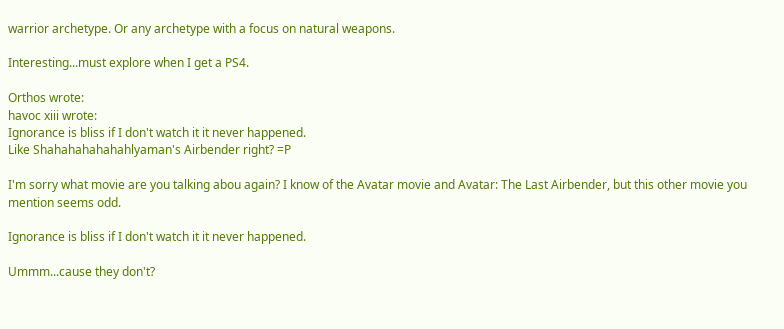warrior archetype. Or any archetype with a focus on natural weapons.

Interesting...must explore when I get a PS4.

Orthos wrote:
havoc xiii wrote:
Ignorance is bliss if I don't watch it it never happened.
Like Shahahahahahahlyaman's Airbender right? =P

I'm sorry what movie are you talking abou again? I know of the Avatar movie and Avatar: The Last Airbender, but this other movie you mention seems odd.

Ignorance is bliss if I don't watch it it never happened.

Ummm...cause they don't?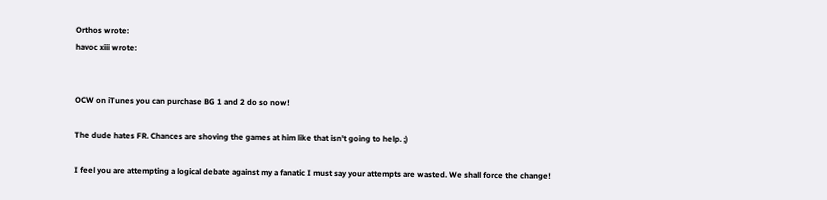Orthos wrote:
havoc xiii wrote:


OCW on iTunes you can purchase BG 1 and 2 do so now!

The dude hates FR. Chances are shoving the games at him like that isn't going to help. ;)

I feel you are attempting a logical debate against my a fanatic I must say your attempts are wasted. We shall force the change!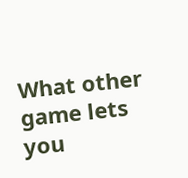What other game lets you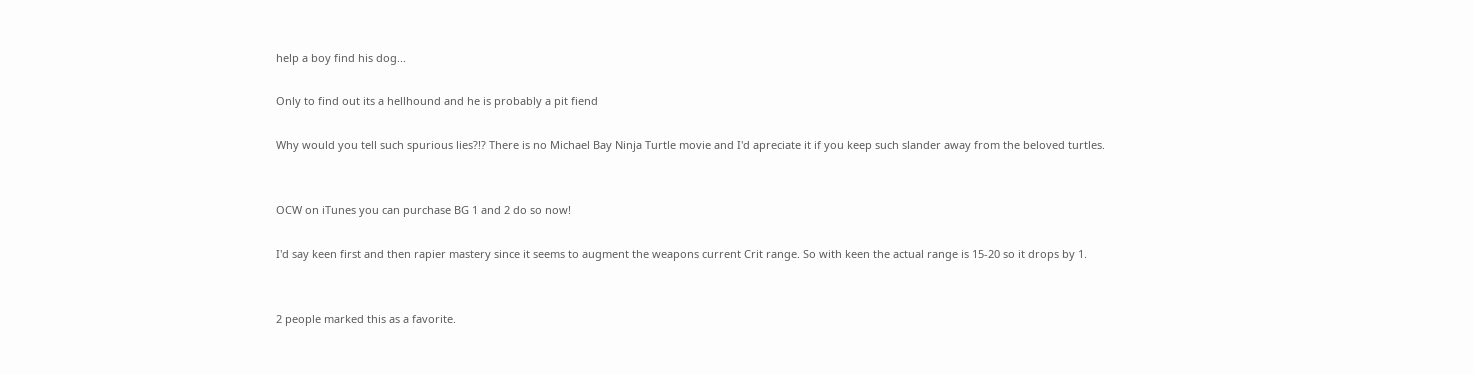help a boy find his dog...

Only to find out its a hellhound and he is probably a pit fiend

Why would you tell such spurious lies?!? There is no Michael Bay Ninja Turtle movie and I'd apreciate it if you keep such slander away from the beloved turtles.


OCW on iTunes you can purchase BG 1 and 2 do so now!

I'd say keen first and then rapier mastery since it seems to augment the weapons current Crit range. So with keen the actual range is 15-20 so it drops by 1.


2 people marked this as a favorite.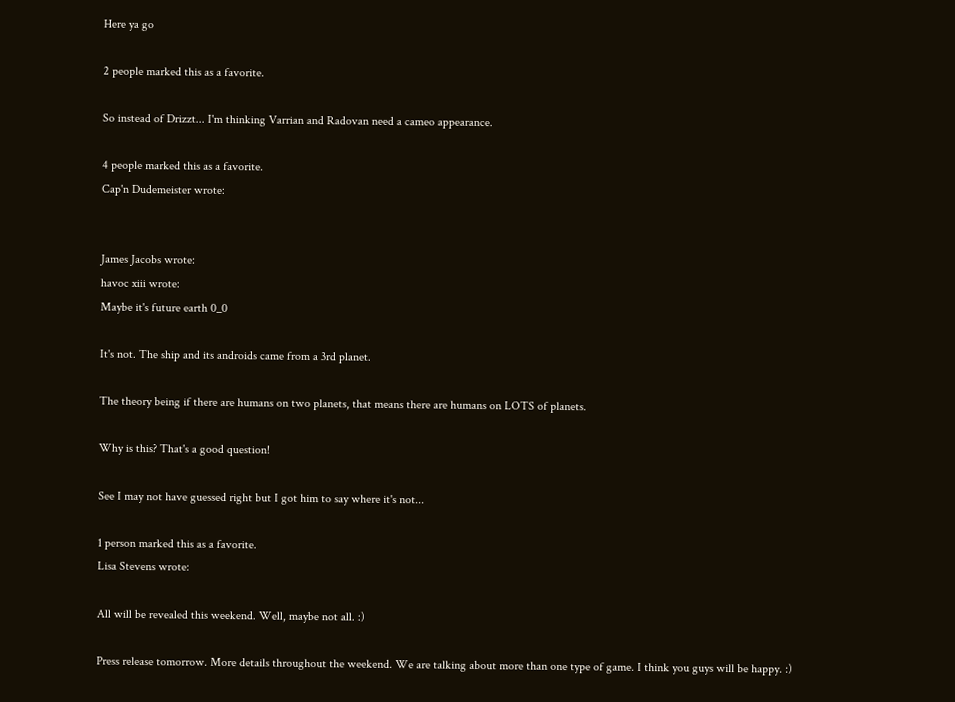Here ya go

2 people marked this as a favorite.

So instead of Drizzt... I'm thinking Varrian and Radovan need a cameo appearance.

4 people marked this as a favorite.
Cap'n Dudemeister wrote:


James Jacobs wrote:
havoc xiii wrote:
Maybe it's future earth 0_0

It's not. The ship and its androids came from a 3rd planet.

The theory being if there are humans on two planets, that means there are humans on LOTS of planets.

Why is this? That's a good question!

See I may not have guessed right but I got him to say where it's not...

1 person marked this as a favorite.
Lisa Stevens wrote:

All will be revealed this weekend. Well, maybe not all. :)

Press release tomorrow. More details throughout the weekend. We are talking about more than one type of game. I think you guys will be happy. :)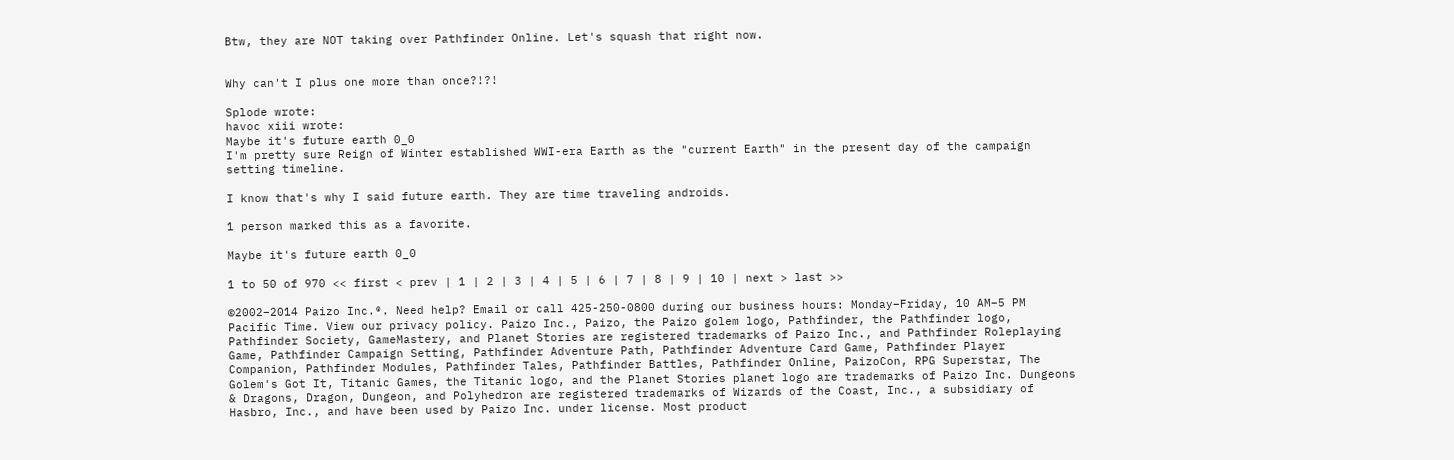Btw, they are NOT taking over Pathfinder Online. Let's squash that right now.


Why can't I plus one more than once?!?!

Splode wrote:
havoc xiii wrote:
Maybe it's future earth 0_0
I'm pretty sure Reign of Winter established WWI-era Earth as the "current Earth" in the present day of the campaign setting timeline.

I know that's why I said future earth. They are time traveling androids.

1 person marked this as a favorite.

Maybe it's future earth 0_0

1 to 50 of 970 << first < prev | 1 | 2 | 3 | 4 | 5 | 6 | 7 | 8 | 9 | 10 | next > last >>

©2002–2014 Paizo Inc.®. Need help? Email or call 425-250-0800 during our business hours: Monday–Friday, 10 AM–5 PM Pacific Time. View our privacy policy. Paizo Inc., Paizo, the Paizo golem logo, Pathfinder, the Pathfinder logo, Pathfinder Society, GameMastery, and Planet Stories are registered trademarks of Paizo Inc., and Pathfinder Roleplaying Game, Pathfinder Campaign Setting, Pathfinder Adventure Path, Pathfinder Adventure Card Game, Pathfinder Player Companion, Pathfinder Modules, Pathfinder Tales, Pathfinder Battles, Pathfinder Online, PaizoCon, RPG Superstar, The Golem's Got It, Titanic Games, the Titanic logo, and the Planet Stories planet logo are trademarks of Paizo Inc. Dungeons & Dragons, Dragon, Dungeon, and Polyhedron are registered trademarks of Wizards of the Coast, Inc., a subsidiary of Hasbro, Inc., and have been used by Paizo Inc. under license. Most product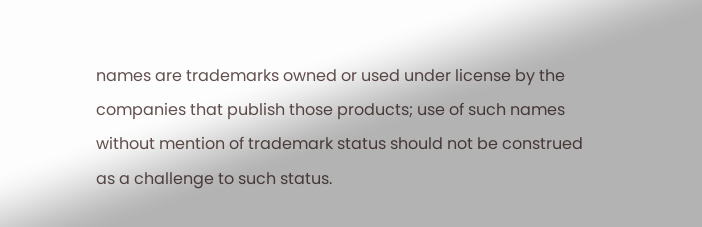names are trademarks owned or used under license by the companies that publish those products; use of such names without mention of trademark status should not be construed as a challenge to such status.